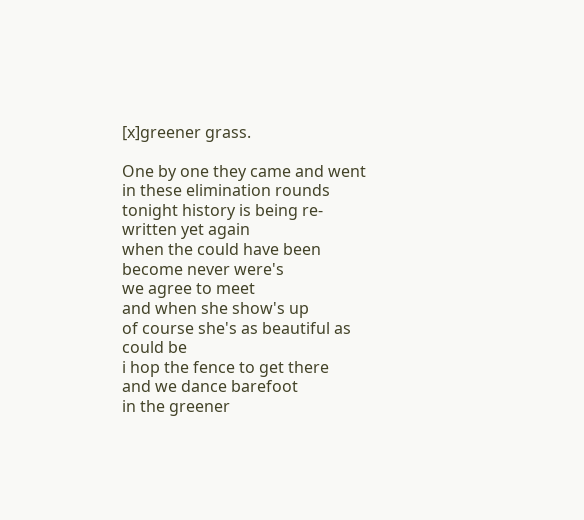[x]greener grass.

One by one they came and went
in these elimination rounds
tonight history is being re-written yet again
when the could have been
become never were's
we agree to meet
and when she show's up
of course she's as beautiful as could be
i hop the fence to get there
and we dance barefoot
in the greener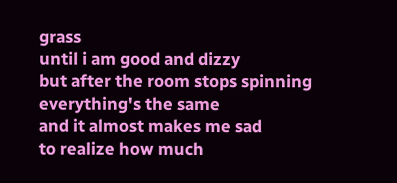grass
until i am good and dizzy
but after the room stops spinning
everything's the same
and it almost makes me sad
to realize how much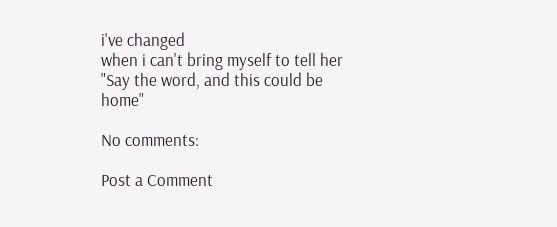i've changed
when i can't bring myself to tell her
"Say the word, and this could be home"

No comments:

Post a Comment